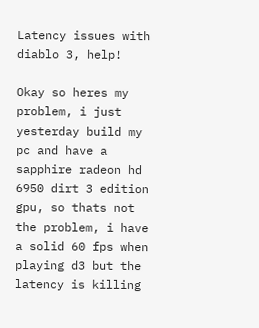Latency issues with diablo 3, help!

Okay so heres my problem, i just yesterday build my pc and have a sapphire radeon hd 6950 dirt 3 edition gpu, so thats not the problem, i have a solid 60 fps when playing d3 but the latency is killing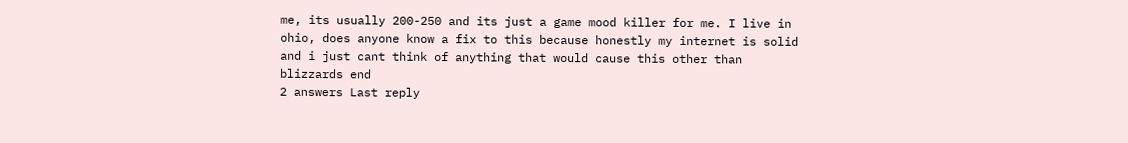me, its usually 200-250 and its just a game mood killer for me. I live in ohio, does anyone know a fix to this because honestly my internet is solid and i just cant think of anything that would cause this other than blizzards end
2 answers Last reply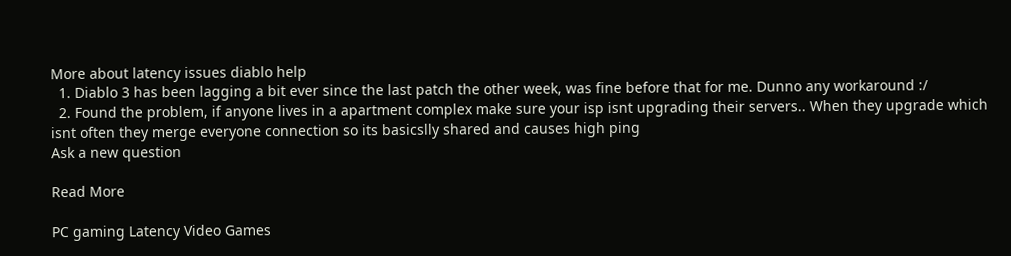More about latency issues diablo help
  1. Diablo 3 has been lagging a bit ever since the last patch the other week, was fine before that for me. Dunno any workaround :/
  2. Found the problem, if anyone lives in a apartment complex make sure your isp isnt upgrading their servers.. When they upgrade which isnt often they merge everyone connection so its basicslly shared and causes high ping
Ask a new question

Read More

PC gaming Latency Video Games